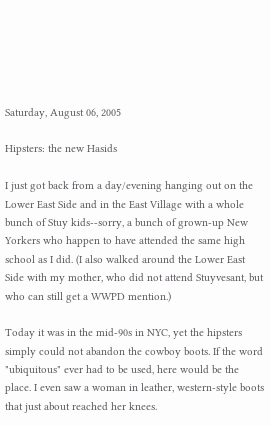Saturday, August 06, 2005

Hipsters: the new Hasids

I just got back from a day/evening hanging out on the Lower East Side and in the East Village with a whole bunch of Stuy kids--sorry, a bunch of grown-up New Yorkers who happen to have attended the same high school as I did. (I also walked around the Lower East Side with my mother, who did not attend Stuyvesant, but who can still get a WWPD mention.)

Today it was in the mid-90s in NYC, yet the hipsters simply could not abandon the cowboy boots. If the word "ubiquitous" ever had to be used, here would be the place. I even saw a woman in leather, western-style boots that just about reached her knees.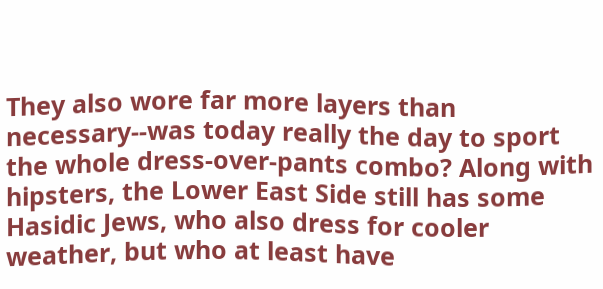They also wore far more layers than necessary--was today really the day to sport the whole dress-over-pants combo? Along with hipsters, the Lower East Side still has some Hasidic Jews, who also dress for cooler weather, but who at least have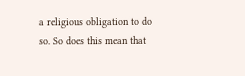a religious obligation to do so. So does this mean that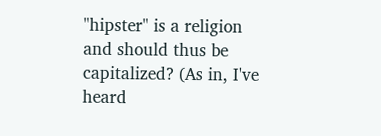"hipster" is a religion and should thus be capitalized? (As in, I've heard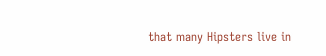that many Hipsters live in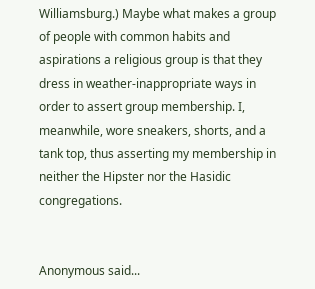Williamsburg.) Maybe what makes a group of people with common habits and aspirations a religious group is that they dress in weather-inappropriate ways in order to assert group membership. I, meanwhile, wore sneakers, shorts, and a tank top, thus asserting my membership in neither the Hipster nor the Hasidic congregations.


Anonymous said...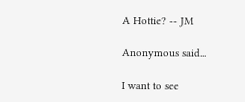A Hottie? -- JM

Anonymous said...

I want to see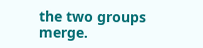the two groups merge.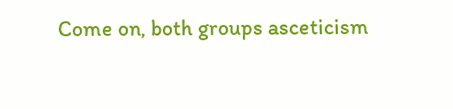Come on, both groups asceticism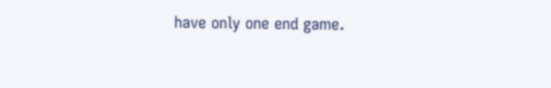have only one end game.